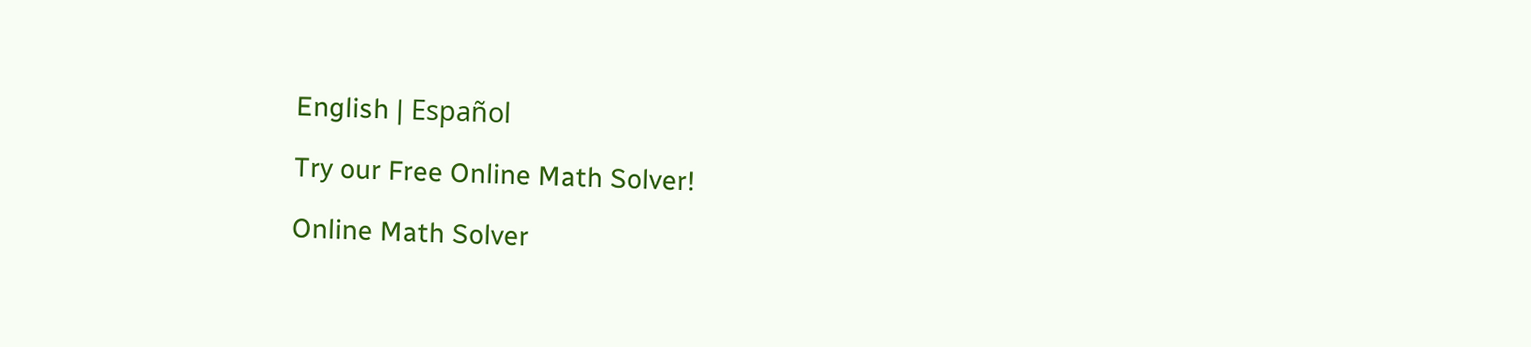English | Español

Try our Free Online Math Solver!

Online Math Solver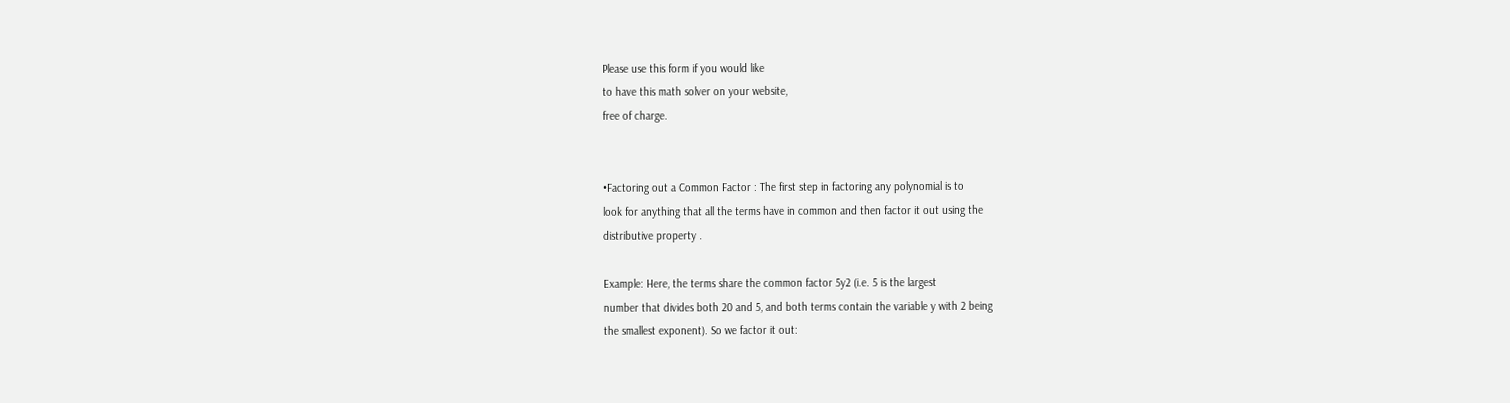Please use this form if you would like
to have this math solver on your website,
free of charge.


•Factoring out a Common Factor : The first step in factoring any polynomial is to
look for anything that all the terms have in common and then factor it out using the
distributive property .

Example: Here, the terms share the common factor 5y2 (i.e. 5 is the largest
number that divides both 20 and 5, and both terms contain the variable y with 2 being
the smallest exponent). So we factor it out: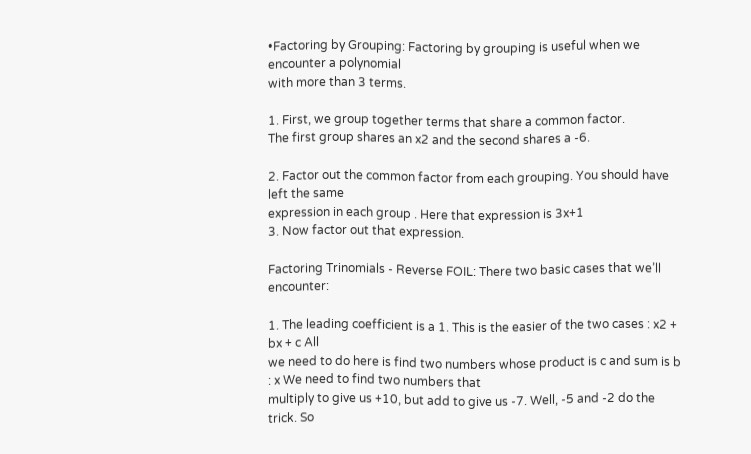•Factoring by Grouping: Factoring by grouping is useful when we encounter a polynomial
with more than 3 terms.

1. First, we group together terms that share a common factor.
The first group shares an x2 and the second shares a -6.

2. Factor out the common factor from each grouping. You should have left the same
expression in each group . Here that expression is 3x+1
3. Now factor out that expression.

Factoring Trinomials - Reverse FOIL: There two basic cases that we’ll encounter:

1. The leading coefficient is a 1. This is the easier of the two cases : x2 + bx + c All
we need to do here is find two numbers whose product is c and sum is b
: x We need to find two numbers that
multiply to give us +10, but add to give us -7. Well, -5 and -2 do the trick. So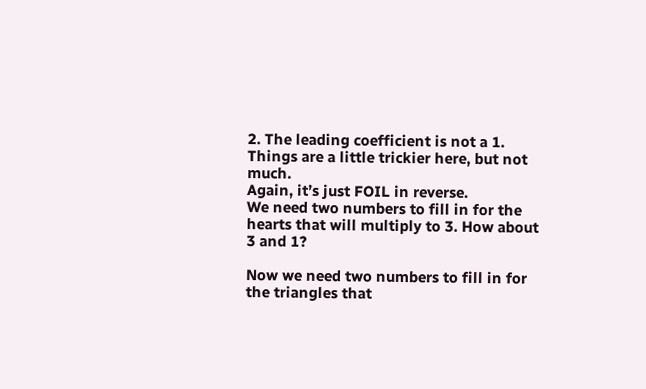2. The leading coefficient is not a 1. Things are a little trickier here, but not much.
Again, it’s just FOIL in reverse.
We need two numbers to fill in for the hearts that will multiply to 3. How about
3 and 1?

Now we need two numbers to fill in for the triangles that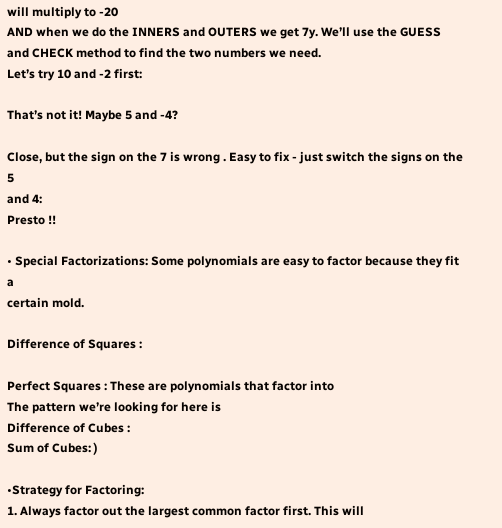will multiply to -20
AND when we do the INNERS and OUTERS we get 7y. We’ll use the GUESS
and CHECK method to find the two numbers we need.
Let’s try 10 and -2 first:

That’s not it! Maybe 5 and -4?

Close, but the sign on the 7 is wrong . Easy to fix - just switch the signs on the 5
and 4:
Presto !!

• Special Factorizations: Some polynomials are easy to factor because they fit a
certain mold.

Difference of Squares :

Perfect Squares : These are polynomials that factor into
The pattern we’re looking for here is
Difference of Cubes :
Sum of Cubes: )

•Strategy for Factoring:
1. Always factor out the largest common factor first. This will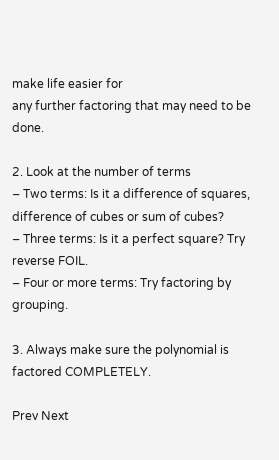make life easier for
any further factoring that may need to be done.

2. Look at the number of terms
– Two terms: Is it a difference of squares, difference of cubes or sum of cubes?
– Three terms: Is it a perfect square? Try reverse FOIL.
– Four or more terms: Try factoring by grouping.

3. Always make sure the polynomial is factored COMPLETELY.

Prev Next